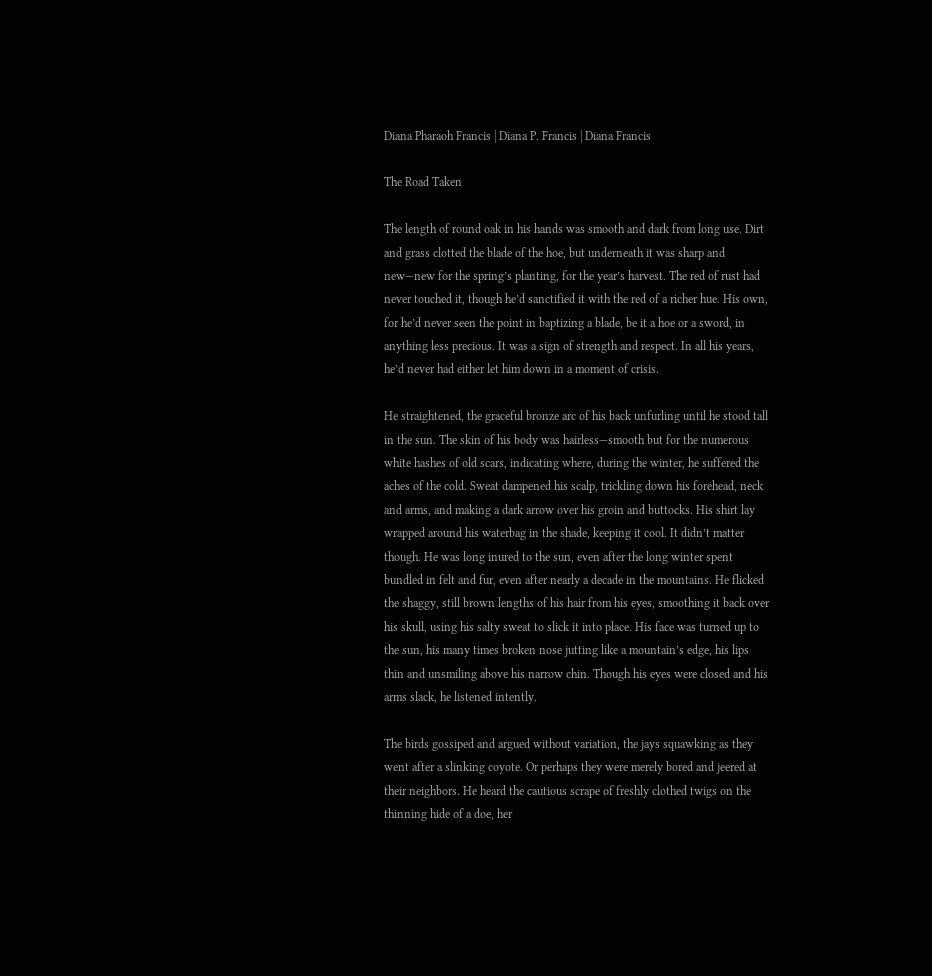Diana Pharaoh Francis | Diana P. Francis | Diana Francis

The Road Taken

The length of round oak in his hands was smooth and dark from long use. Dirt and grass clotted the blade of the hoe, but underneath it was sharp and new—new for the spring’s planting, for the year’s harvest. The red of rust had never touched it, though he’d sanctified it with the red of a richer hue. His own, for he’d never seen the point in baptizing a blade, be it a hoe or a sword, in anything less precious. It was a sign of strength and respect. In all his years, he’d never had either let him down in a moment of crisis.

He straightened, the graceful bronze arc of his back unfurling until he stood tall in the sun. The skin of his body was hairless—smooth but for the numerous white hashes of old scars, indicating where, during the winter, he suffered the aches of the cold. Sweat dampened his scalp, trickling down his forehead, neck and arms, and making a dark arrow over his groin and buttocks. His shirt lay wrapped around his waterbag in the shade, keeping it cool. It didn’t matter though. He was long inured to the sun, even after the long winter spent bundled in felt and fur, even after nearly a decade in the mountains. He flicked the shaggy, still brown lengths of his hair from his eyes, smoothing it back over his skull, using his salty sweat to slick it into place. His face was turned up to the sun, his many times broken nose jutting like a mountain’s edge, his lips thin and unsmiling above his narrow chin. Though his eyes were closed and his arms slack, he listened intently.

The birds gossiped and argued without variation, the jays squawking as they went after a slinking coyote. Or perhaps they were merely bored and jeered at their neighbors. He heard the cautious scrape of freshly clothed twigs on the thinning hide of a doe, her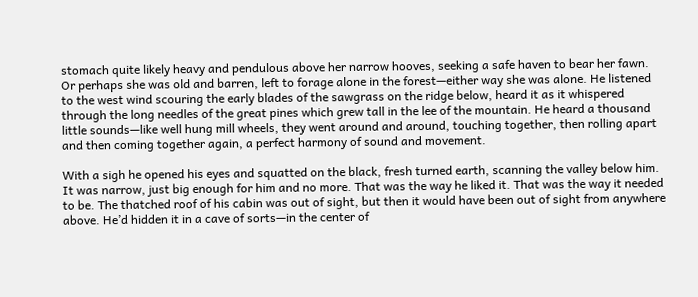stomach quite likely heavy and pendulous above her narrow hooves, seeking a safe haven to bear her fawn. Or perhaps she was old and barren, left to forage alone in the forest—either way she was alone. He listened to the west wind scouring the early blades of the sawgrass on the ridge below, heard it as it whispered through the long needles of the great pines which grew tall in the lee of the mountain. He heard a thousand little sounds—like well hung mill wheels, they went around and around, touching together, then rolling apart and then coming together again, a perfect harmony of sound and movement.

With a sigh he opened his eyes and squatted on the black, fresh turned earth, scanning the valley below him. It was narrow, just big enough for him and no more. That was the way he liked it. That was the way it needed to be. The thatched roof of his cabin was out of sight, but then it would have been out of sight from anywhere above. He’d hidden it in a cave of sorts—in the center of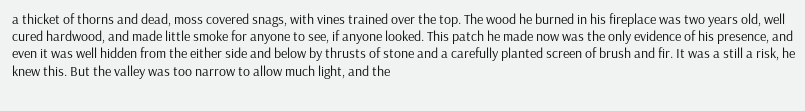a thicket of thorns and dead, moss covered snags, with vines trained over the top. The wood he burned in his fireplace was two years old, well cured hardwood, and made little smoke for anyone to see, if anyone looked. This patch he made now was the only evidence of his presence, and even it was well hidden from the either side and below by thrusts of stone and a carefully planted screen of brush and fir. It was a still a risk, he knew this. But the valley was too narrow to allow much light, and the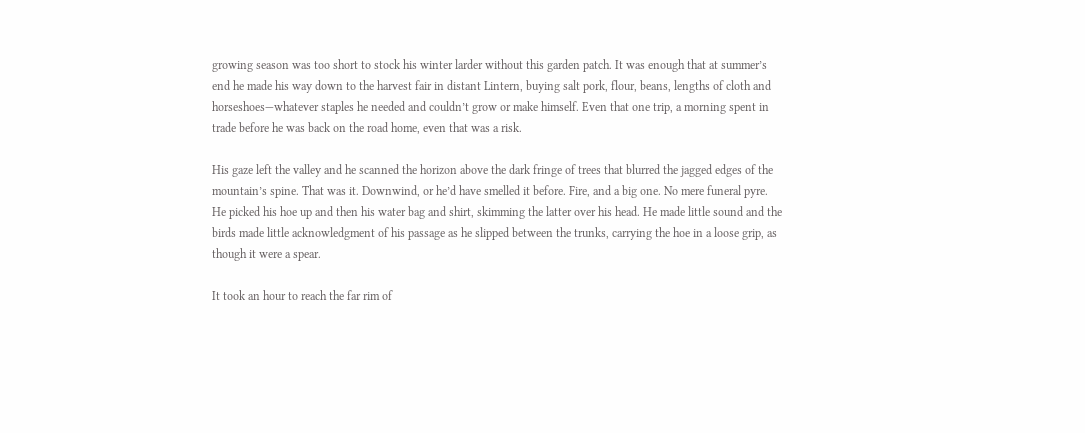growing season was too short to stock his winter larder without this garden patch. It was enough that at summer’s end he made his way down to the harvest fair in distant Lintern, buying salt pork, flour, beans, lengths of cloth and horseshoes—whatever staples he needed and couldn’t grow or make himself. Even that one trip, a morning spent in trade before he was back on the road home, even that was a risk.

His gaze left the valley and he scanned the horizon above the dark fringe of trees that blurred the jagged edges of the mountain’s spine. That was it. Downwind, or he’d have smelled it before. Fire, and a big one. No mere funeral pyre. He picked his hoe up and then his water bag and shirt, skimming the latter over his head. He made little sound and the birds made little acknowledgment of his passage as he slipped between the trunks, carrying the hoe in a loose grip, as though it were a spear.

It took an hour to reach the far rim of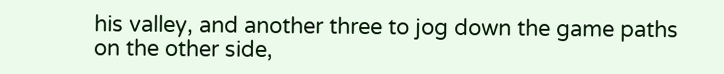his valley, and another three to jog down the game paths on the other side,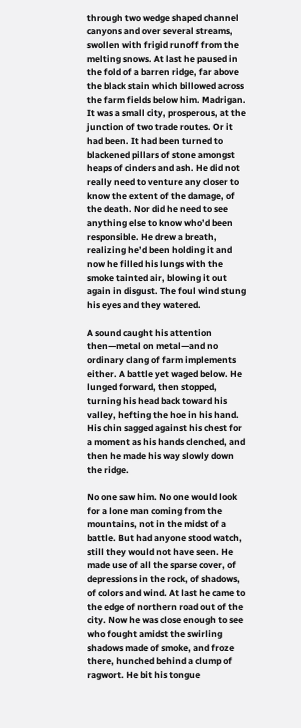through two wedge shaped channel canyons and over several streams, swollen with frigid runoff from the melting snows. At last he paused in the fold of a barren ridge, far above the black stain which billowed across the farm fields below him. Madrigan. It was a small city, prosperous, at the junction of two trade routes. Or it had been. It had been turned to blackened pillars of stone amongst heaps of cinders and ash. He did not really need to venture any closer to know the extent of the damage, of the death. Nor did he need to see anything else to know who’d been responsible. He drew a breath, realizing he’d been holding it and now he filled his lungs with the smoke tainted air, blowing it out again in disgust. The foul wind stung his eyes and they watered.

A sound caught his attention then—metal on metal—and no ordinary clang of farm implements either. A battle yet waged below. He lunged forward, then stopped, turning his head back toward his valley, hefting the hoe in his hand. His chin sagged against his chest for a moment as his hands clenched, and then he made his way slowly down the ridge.

No one saw him. No one would look for a lone man coming from the mountains, not in the midst of a battle. But had anyone stood watch, still they would not have seen. He made use of all the sparse cover, of depressions in the rock, of shadows, of colors and wind. At last he came to the edge of northern road out of the city. Now he was close enough to see who fought amidst the swirling shadows made of smoke, and froze there, hunched behind a clump of ragwort. He bit his tongue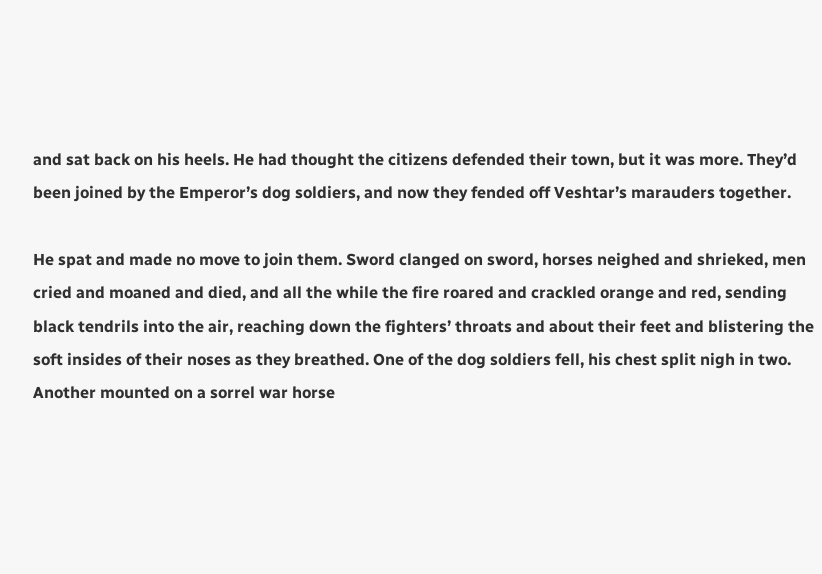and sat back on his heels. He had thought the citizens defended their town, but it was more. They’d been joined by the Emperor’s dog soldiers, and now they fended off Veshtar’s marauders together.

He spat and made no move to join them. Sword clanged on sword, horses neighed and shrieked, men cried and moaned and died, and all the while the fire roared and crackled orange and red, sending black tendrils into the air, reaching down the fighters’ throats and about their feet and blistering the soft insides of their noses as they breathed. One of the dog soldiers fell, his chest split nigh in two. Another mounted on a sorrel war horse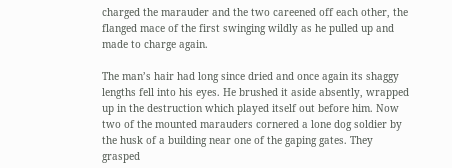charged the marauder and the two careened off each other, the flanged mace of the first swinging wildly as he pulled up and made to charge again.

The man’s hair had long since dried and once again its shaggy lengths fell into his eyes. He brushed it aside absently, wrapped up in the destruction which played itself out before him. Now two of the mounted marauders cornered a lone dog soldier by the husk of a building near one of the gaping gates. They grasped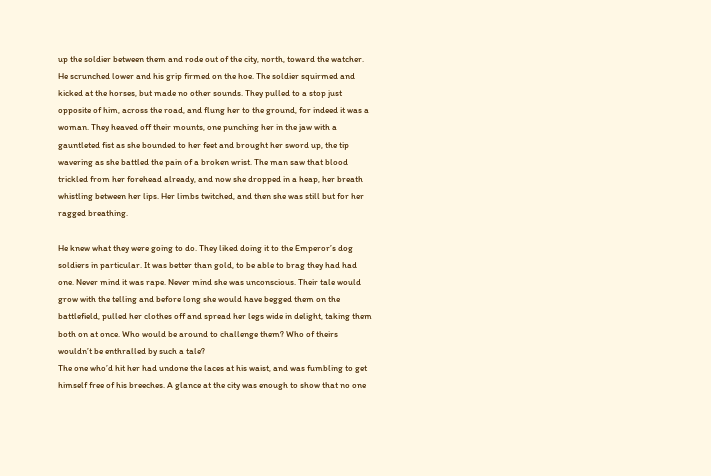up the soldier between them and rode out of the city, north, toward the watcher. He scrunched lower and his grip firmed on the hoe. The soldier squirmed and kicked at the horses, but made no other sounds. They pulled to a stop just opposite of him, across the road, and flung her to the ground, for indeed it was a woman. They heaved off their mounts, one punching her in the jaw with a gauntleted fist as she bounded to her feet and brought her sword up, the tip wavering as she battled the pain of a broken wrist. The man saw that blood trickled from her forehead already, and now she dropped in a heap, her breath whistling between her lips. Her limbs twitched, and then she was still but for her ragged breathing.

He knew what they were going to do. They liked doing it to the Emperor’s dog soldiers in particular. It was better than gold, to be able to brag they had had one. Never mind it was rape. Never mind she was unconscious. Their tale would grow with the telling and before long she would have begged them on the battlefield, pulled her clothes off and spread her legs wide in delight, taking them both on at once. Who would be around to challenge them? Who of theirs wouldn’t be enthralled by such a tale?
The one who’d hit her had undone the laces at his waist, and was fumbling to get himself free of his breeches. A glance at the city was enough to show that no one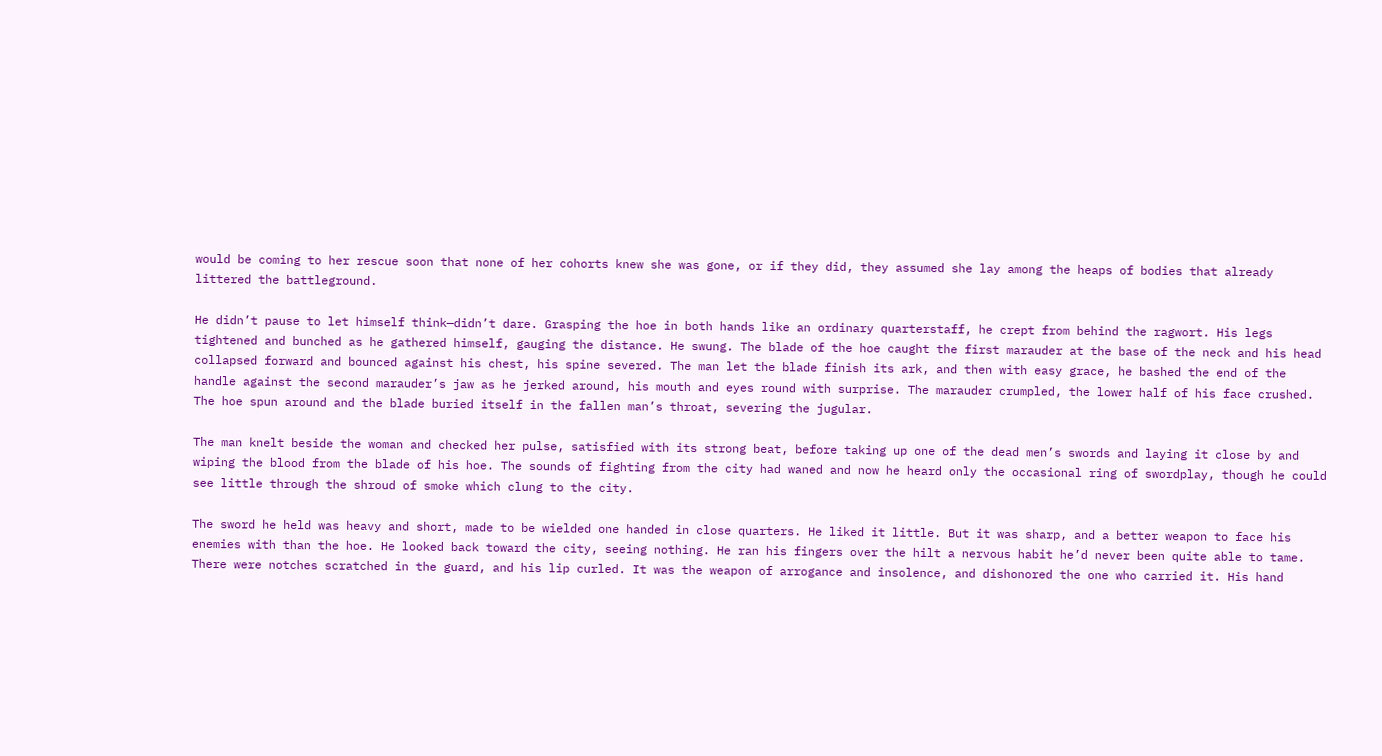would be coming to her rescue soon that none of her cohorts knew she was gone, or if they did, they assumed she lay among the heaps of bodies that already littered the battleground.

He didn’t pause to let himself think—didn’t dare. Grasping the hoe in both hands like an ordinary quarterstaff, he crept from behind the ragwort. His legs tightened and bunched as he gathered himself, gauging the distance. He swung. The blade of the hoe caught the first marauder at the base of the neck and his head collapsed forward and bounced against his chest, his spine severed. The man let the blade finish its ark, and then with easy grace, he bashed the end of the handle against the second marauder’s jaw as he jerked around, his mouth and eyes round with surprise. The marauder crumpled, the lower half of his face crushed. The hoe spun around and the blade buried itself in the fallen man’s throat, severing the jugular.

The man knelt beside the woman and checked her pulse, satisfied with its strong beat, before taking up one of the dead men’s swords and laying it close by and wiping the blood from the blade of his hoe. The sounds of fighting from the city had waned and now he heard only the occasional ring of swordplay, though he could see little through the shroud of smoke which clung to the city.

The sword he held was heavy and short, made to be wielded one handed in close quarters. He liked it little. But it was sharp, and a better weapon to face his enemies with than the hoe. He looked back toward the city, seeing nothing. He ran his fingers over the hilt a nervous habit he’d never been quite able to tame. There were notches scratched in the guard, and his lip curled. It was the weapon of arrogance and insolence, and dishonored the one who carried it. His hand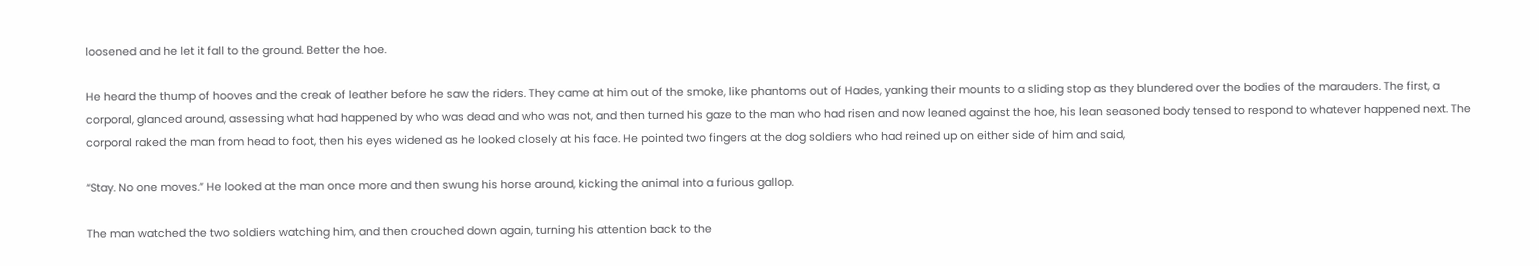loosened and he let it fall to the ground. Better the hoe.

He heard the thump of hooves and the creak of leather before he saw the riders. They came at him out of the smoke, like phantoms out of Hades, yanking their mounts to a sliding stop as they blundered over the bodies of the marauders. The first, a corporal, glanced around, assessing what had happened by who was dead and who was not, and then turned his gaze to the man who had risen and now leaned against the hoe, his lean seasoned body tensed to respond to whatever happened next. The corporal raked the man from head to foot, then his eyes widened as he looked closely at his face. He pointed two fingers at the dog soldiers who had reined up on either side of him and said,

“Stay. No one moves.” He looked at the man once more and then swung his horse around, kicking the animal into a furious gallop.

The man watched the two soldiers watching him, and then crouched down again, turning his attention back to the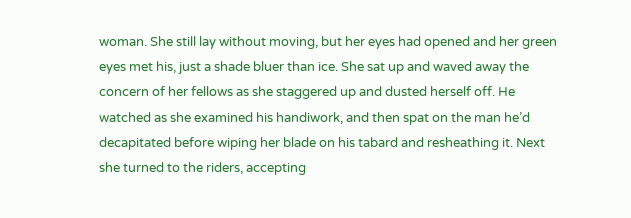woman. She still lay without moving, but her eyes had opened and her green eyes met his, just a shade bluer than ice. She sat up and waved away the concern of her fellows as she staggered up and dusted herself off. He watched as she examined his handiwork, and then spat on the man he’d decapitated before wiping her blade on his tabard and resheathing it. Next she turned to the riders, accepting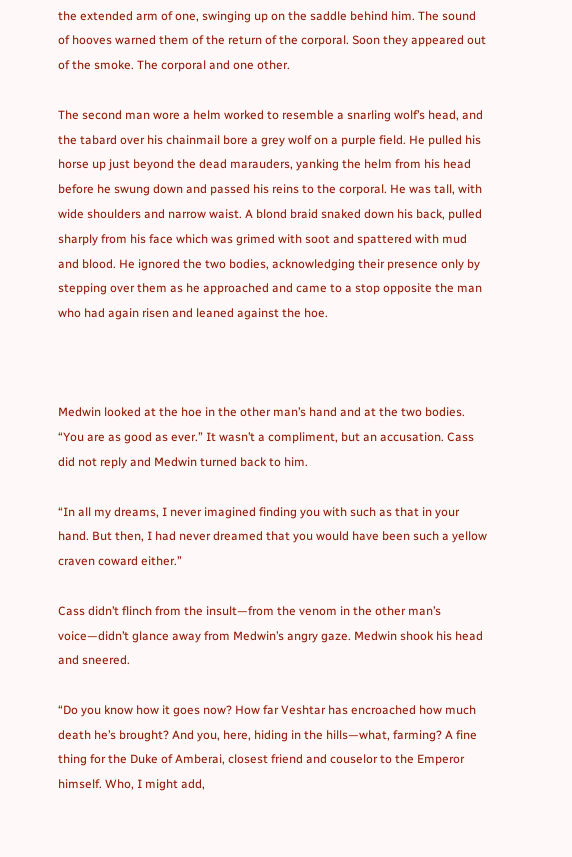the extended arm of one, swinging up on the saddle behind him. The sound of hooves warned them of the return of the corporal. Soon they appeared out of the smoke. The corporal and one other.

The second man wore a helm worked to resemble a snarling wolf’s head, and the tabard over his chainmail bore a grey wolf on a purple field. He pulled his horse up just beyond the dead marauders, yanking the helm from his head before he swung down and passed his reins to the corporal. He was tall, with wide shoulders and narrow waist. A blond braid snaked down his back, pulled sharply from his face which was grimed with soot and spattered with mud and blood. He ignored the two bodies, acknowledging their presence only by stepping over them as he approached and came to a stop opposite the man who had again risen and leaned against the hoe.



Medwin looked at the hoe in the other man’s hand and at the two bodies. “You are as good as ever.” It wasn’t a compliment, but an accusation. Cass did not reply and Medwin turned back to him.

“In all my dreams, I never imagined finding you with such as that in your hand. But then, I had never dreamed that you would have been such a yellow craven coward either.”

Cass didn’t flinch from the insult—from the venom in the other man’s voice—didn’t glance away from Medwin’s angry gaze. Medwin shook his head and sneered.

“Do you know how it goes now? How far Veshtar has encroached how much death he’s brought? And you, here, hiding in the hills—what, farming? A fine thing for the Duke of Amberai, closest friend and couselor to the Emperor himself. Who, I might add,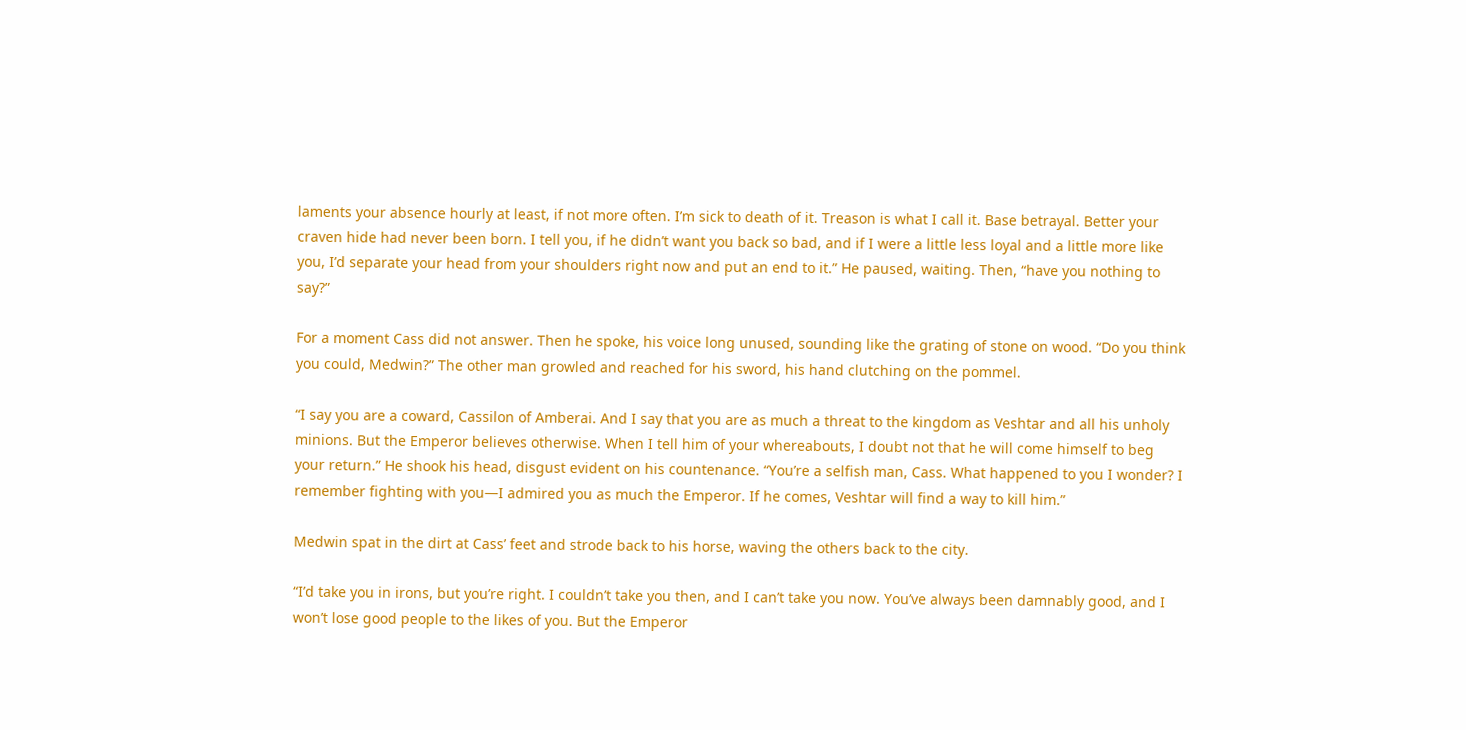laments your absence hourly at least, if not more often. I’m sick to death of it. Treason is what I call it. Base betrayal. Better your craven hide had never been born. I tell you, if he didn’t want you back so bad, and if I were a little less loyal and a little more like you, I’d separate your head from your shoulders right now and put an end to it.” He paused, waiting. Then, “have you nothing to say?”

For a moment Cass did not answer. Then he spoke, his voice long unused, sounding like the grating of stone on wood. “Do you think you could, Medwin?” The other man growled and reached for his sword, his hand clutching on the pommel.

“I say you are a coward, Cassilon of Amberai. And I say that you are as much a threat to the kingdom as Veshtar and all his unholy minions. But the Emperor believes otherwise. When I tell him of your whereabouts, I doubt not that he will come himself to beg your return.” He shook his head, disgust evident on his countenance. “You’re a selfish man, Cass. What happened to you I wonder? I remember fighting with you—I admired you as much the Emperor. If he comes, Veshtar will find a way to kill him.”

Medwin spat in the dirt at Cass’ feet and strode back to his horse, waving the others back to the city.

“I’d take you in irons, but you’re right. I couldn’t take you then, and I can’t take you now. You’ve always been damnably good, and I won’t lose good people to the likes of you. But the Emperor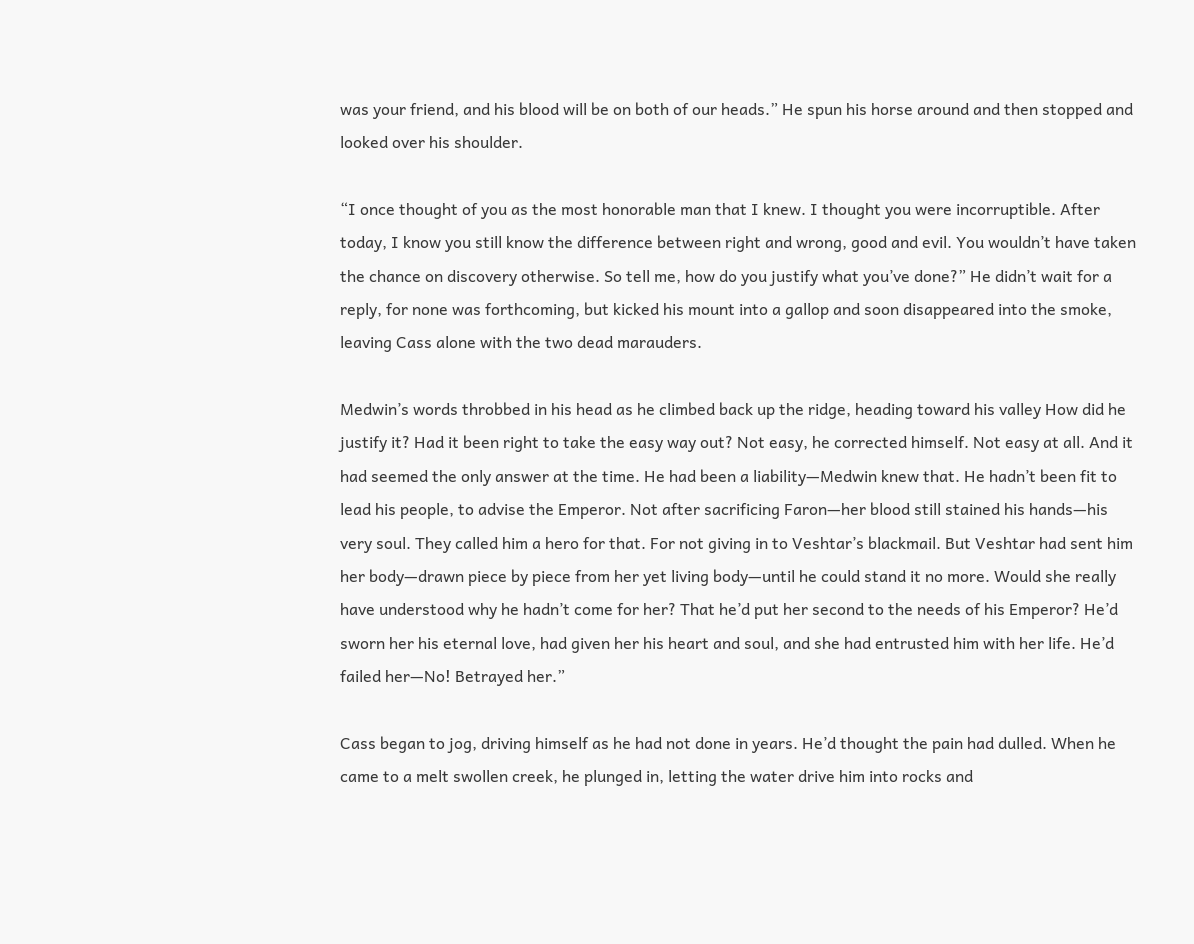was your friend, and his blood will be on both of our heads.” He spun his horse around and then stopped and looked over his shoulder.

“I once thought of you as the most honorable man that I knew. I thought you were incorruptible. After today, I know you still know the difference between right and wrong, good and evil. You wouldn’t have taken the chance on discovery otherwise. So tell me, how do you justify what you’ve done?” He didn’t wait for a reply, for none was forthcoming, but kicked his mount into a gallop and soon disappeared into the smoke, leaving Cass alone with the two dead marauders.

Medwin’s words throbbed in his head as he climbed back up the ridge, heading toward his valley How did he justify it? Had it been right to take the easy way out? Not easy, he corrected himself. Not easy at all. And it had seemed the only answer at the time. He had been a liability—Medwin knew that. He hadn’t been fit to lead his people, to advise the Emperor. Not after sacrificing Faron—her blood still stained his hands—his very soul. They called him a hero for that. For not giving in to Veshtar’s blackmail. But Veshtar had sent him her body—drawn piece by piece from her yet living body—until he could stand it no more. Would she really have understood why he hadn’t come for her? That he’d put her second to the needs of his Emperor? He’d sworn her his eternal love, had given her his heart and soul, and she had entrusted him with her life. He’d failed her—No! Betrayed her.”

Cass began to jog, driving himself as he had not done in years. He’d thought the pain had dulled. When he came to a melt swollen creek, he plunged in, letting the water drive him into rocks and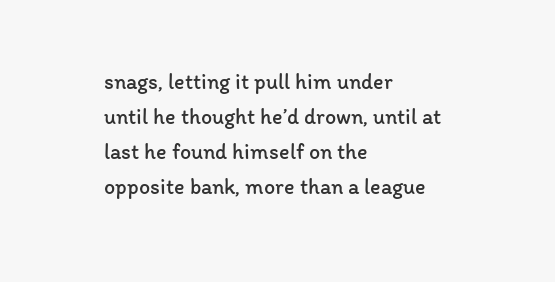snags, letting it pull him under until he thought he’d drown, until at last he found himself on the opposite bank, more than a league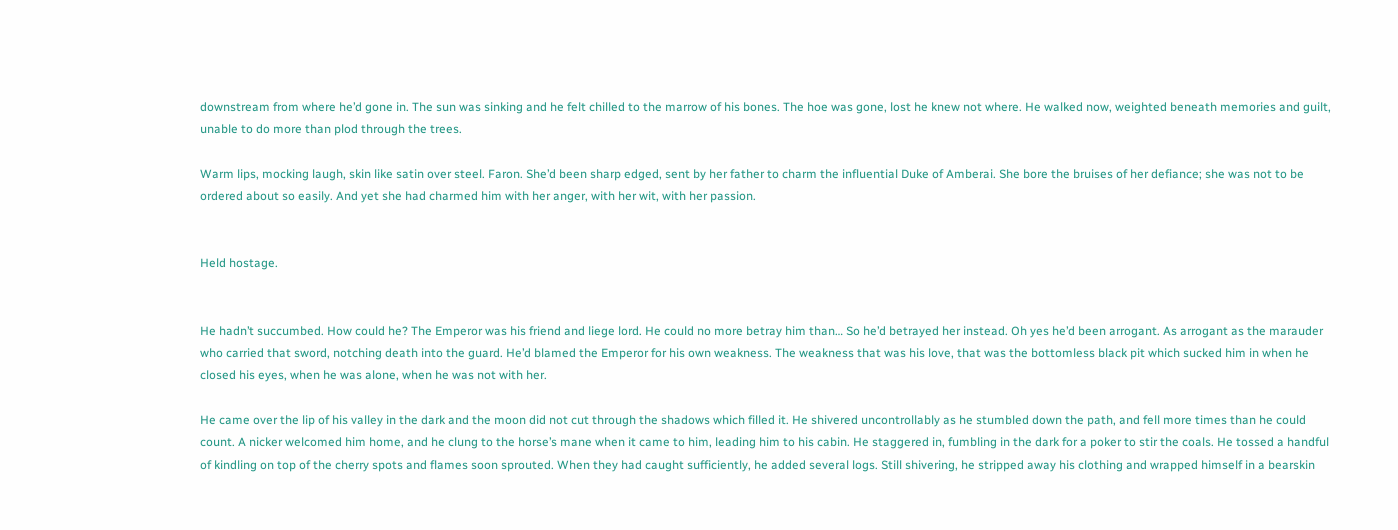downstream from where he’d gone in. The sun was sinking and he felt chilled to the marrow of his bones. The hoe was gone, lost he knew not where. He walked now, weighted beneath memories and guilt, unable to do more than plod through the trees.

Warm lips, mocking laugh, skin like satin over steel. Faron. She’d been sharp edged, sent by her father to charm the influential Duke of Amberai. She bore the bruises of her defiance; she was not to be ordered about so easily. And yet she had charmed him with her anger, with her wit, with her passion.


Held hostage.


He hadn’t succumbed. How could he? The Emperor was his friend and liege lord. He could no more betray him than… So he’d betrayed her instead. Oh yes he’d been arrogant. As arrogant as the marauder who carried that sword, notching death into the guard. He’d blamed the Emperor for his own weakness. The weakness that was his love, that was the bottomless black pit which sucked him in when he closed his eyes, when he was alone, when he was not with her.

He came over the lip of his valley in the dark and the moon did not cut through the shadows which filled it. He shivered uncontrollably as he stumbled down the path, and fell more times than he could count. A nicker welcomed him home, and he clung to the horse’s mane when it came to him, leading him to his cabin. He staggered in, fumbling in the dark for a poker to stir the coals. He tossed a handful of kindling on top of the cherry spots and flames soon sprouted. When they had caught sufficiently, he added several logs. Still shivering, he stripped away his clothing and wrapped himself in a bearskin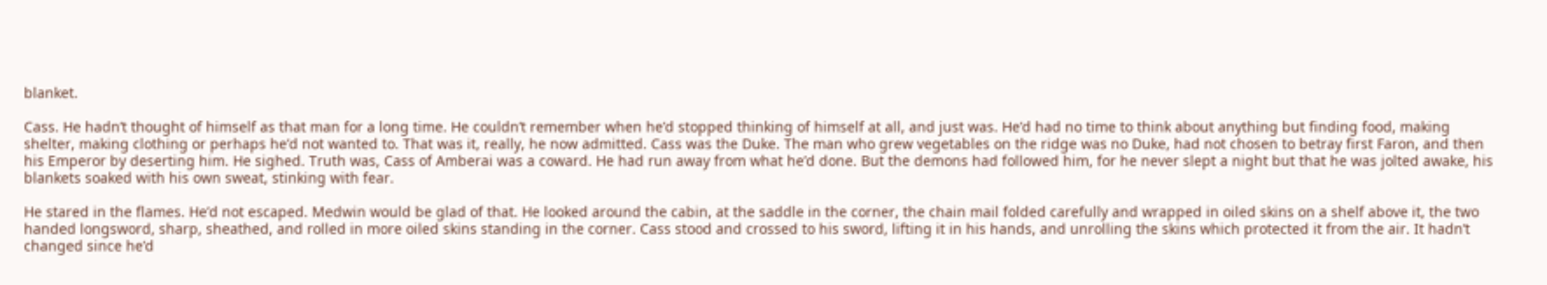blanket.

Cass. He hadn’t thought of himself as that man for a long time. He couldn’t remember when he’d stopped thinking of himself at all, and just was. He’d had no time to think about anything but finding food, making shelter, making clothing or perhaps he’d not wanted to. That was it, really, he now admitted. Cass was the Duke. The man who grew vegetables on the ridge was no Duke, had not chosen to betray first Faron, and then his Emperor by deserting him. He sighed. Truth was, Cass of Amberai was a coward. He had run away from what he’d done. But the demons had followed him, for he never slept a night but that he was jolted awake, his blankets soaked with his own sweat, stinking with fear.

He stared in the flames. He’d not escaped. Medwin would be glad of that. He looked around the cabin, at the saddle in the corner, the chain mail folded carefully and wrapped in oiled skins on a shelf above it, the two handed longsword, sharp, sheathed, and rolled in more oiled skins standing in the corner. Cass stood and crossed to his sword, lifting it in his hands, and unrolling the skins which protected it from the air. It hadn’t changed since he’d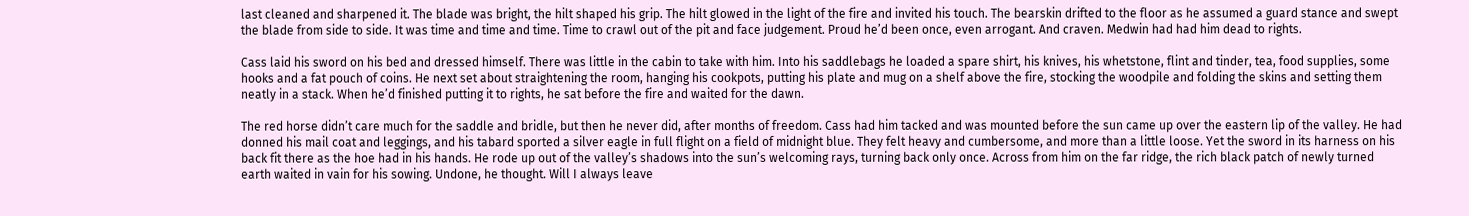last cleaned and sharpened it. The blade was bright, the hilt shaped his grip. The hilt glowed in the light of the fire and invited his touch. The bearskin drifted to the floor as he assumed a guard stance and swept the blade from side to side. It was time and time and time. Time to crawl out of the pit and face judgement. Proud he’d been once, even arrogant. And craven. Medwin had had him dead to rights.

Cass laid his sword on his bed and dressed himself. There was little in the cabin to take with him. Into his saddlebags he loaded a spare shirt, his knives, his whetstone, flint and tinder, tea, food supplies, some hooks and a fat pouch of coins. He next set about straightening the room, hanging his cookpots, putting his plate and mug on a shelf above the fire, stocking the woodpile and folding the skins and setting them neatly in a stack. When he’d finished putting it to rights, he sat before the fire and waited for the dawn.

The red horse didn’t care much for the saddle and bridle, but then he never did, after months of freedom. Cass had him tacked and was mounted before the sun came up over the eastern lip of the valley. He had donned his mail coat and leggings, and his tabard sported a silver eagle in full flight on a field of midnight blue. They felt heavy and cumbersome, and more than a little loose. Yet the sword in its harness on his back fit there as the hoe had in his hands. He rode up out of the valley’s shadows into the sun’s welcoming rays, turning back only once. Across from him on the far ridge, the rich black patch of newly turned earth waited in vain for his sowing. Undone, he thought. Will I always leave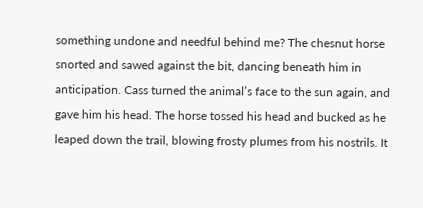something undone and needful behind me? The chesnut horse snorted and sawed against the bit, dancing beneath him in anticipation. Cass turned the animal’s face to the sun again, and gave him his head. The horse tossed his head and bucked as he leaped down the trail, blowing frosty plumes from his nostrils. It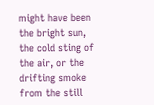might have been the bright sun, the cold sting of the air, or the drifting smoke from the still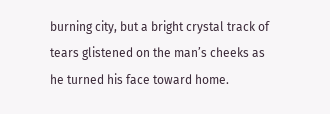burning city, but a bright crystal track of tears glistened on the man’s cheeks as he turned his face toward home.